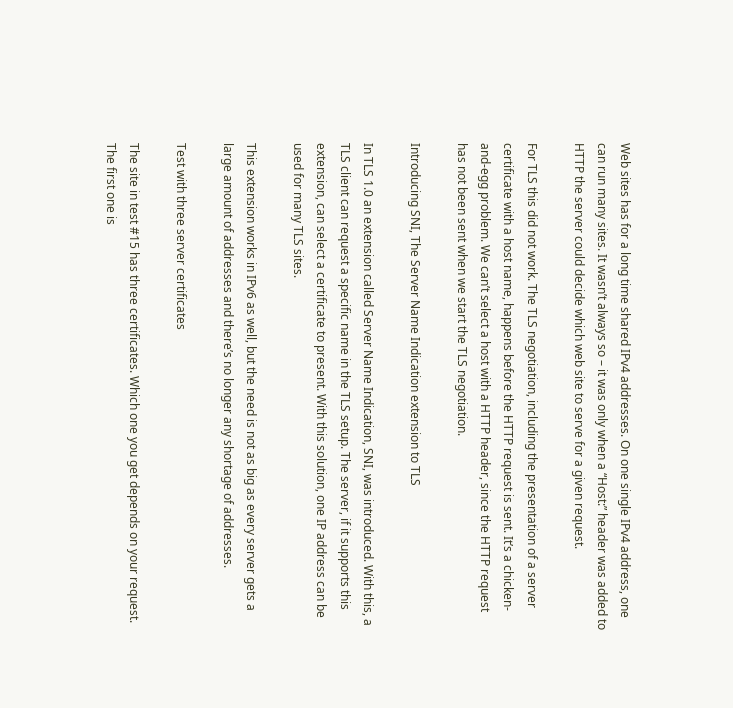Web sites has for a long time shared IPv4 addresses. On one single IPv4 address, one can run many sites. It wasn’t always so – it was only when a “Host:” header was added to HTTP the server could decide which web site to serve for a given request.

For TLS this did not work. The TLS negotiation, including the presentation of a server certificate with a host name, happens before the HTTP request is sent. It’s a chicken-and-egg problem. We can’t select a host with a HTTP header, since the HTTP request has not been sent when we start the TLS negotiation.

Introducing SNI, The Server Name Indication extension to TLS

In TLS 1.0 an extension called Server Name Indication, SNI, was introduced. With this, a TLS client can request a specific name in the TLS setup. The server, if it supports this extension, can select a certificate to present. With this solution, one IP address can be used for many TLS sites.

This extension works in IPv6 as well, but the need is not as big as every server gets a large amount of addresses and there’s no longer any shortage of addresses.

Test with three server certificates

The site in test #15 has three certificates. Which one you get depends on your request. The first one is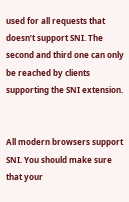used for all requests that doesn’t support SNI. The second and third one can only be reached by clients supporting the SNI extension.


All modern browsers support SNI. You should make sure that your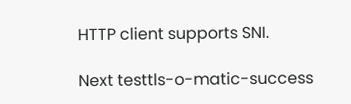HTTP client supports SNI.

Next testtls-o-matic-success